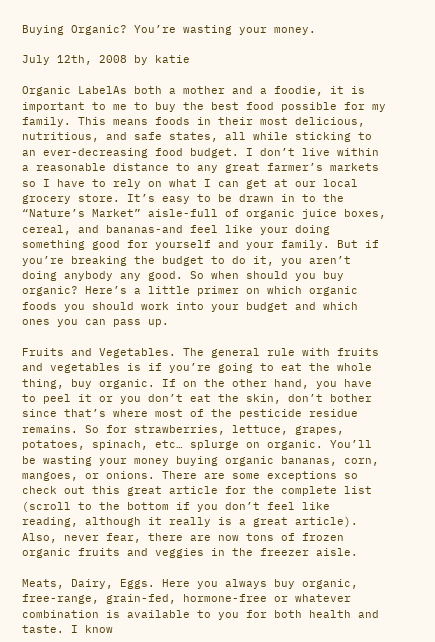Buying Organic? You’re wasting your money.

July 12th, 2008 by katie

Organic LabelAs both a mother and a foodie, it is important to me to buy the best food possible for my family. This means foods in their most delicious, nutritious, and safe states, all while sticking to an ever-decreasing food budget. I don’t live within a reasonable distance to any great farmer’s markets so I have to rely on what I can get at our local grocery store. It’s easy to be drawn in to the “Nature’s Market” aisle-full of organic juice boxes, cereal, and bananas-and feel like your doing something good for yourself and your family. But if you’re breaking the budget to do it, you aren’t doing anybody any good. So when should you buy organic? Here’s a little primer on which organic foods you should work into your budget and which ones you can pass up.

Fruits and Vegetables. The general rule with fruits and vegetables is if you’re going to eat the whole thing, buy organic. If on the other hand, you have to peel it or you don’t eat the skin, don’t bother since that’s where most of the pesticide residue remains. So for strawberries, lettuce, grapes, potatoes, spinach, etc… splurge on organic. You’ll be wasting your money buying organic bananas, corn, mangoes, or onions. There are some exceptions so check out this great article for the complete list (scroll to the bottom if you don’t feel like reading, although it really is a great article). Also, never fear, there are now tons of frozen organic fruits and veggies in the freezer aisle.

Meats, Dairy, Eggs. Here you always buy organic, free-range, grain-fed, hormone-free or whatever combination is available to you for both health and taste. I know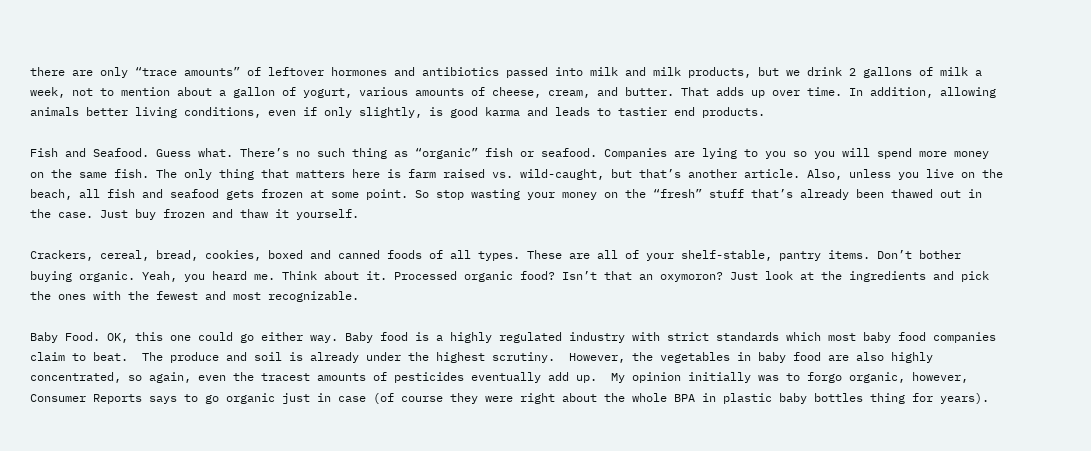there are only “trace amounts” of leftover hormones and antibiotics passed into milk and milk products, but we drink 2 gallons of milk a week, not to mention about a gallon of yogurt, various amounts of cheese, cream, and butter. That adds up over time. In addition, allowing animals better living conditions, even if only slightly, is good karma and leads to tastier end products.

Fish and Seafood. Guess what. There’s no such thing as “organic” fish or seafood. Companies are lying to you so you will spend more money on the same fish. The only thing that matters here is farm raised vs. wild-caught, but that’s another article. Also, unless you live on the beach, all fish and seafood gets frozen at some point. So stop wasting your money on the “fresh” stuff that’s already been thawed out in the case. Just buy frozen and thaw it yourself.

Crackers, cereal, bread, cookies, boxed and canned foods of all types. These are all of your shelf-stable, pantry items. Don’t bother buying organic. Yeah, you heard me. Think about it. Processed organic food? Isn’t that an oxymoron? Just look at the ingredients and pick the ones with the fewest and most recognizable.

Baby Food. OK, this one could go either way. Baby food is a highly regulated industry with strict standards which most baby food companies claim to beat.  The produce and soil is already under the highest scrutiny.  However, the vegetables in baby food are also highly concentrated, so again, even the tracest amounts of pesticides eventually add up.  My opinion initially was to forgo organic, however, Consumer Reports says to go organic just in case (of course they were right about the whole BPA in plastic baby bottles thing for years).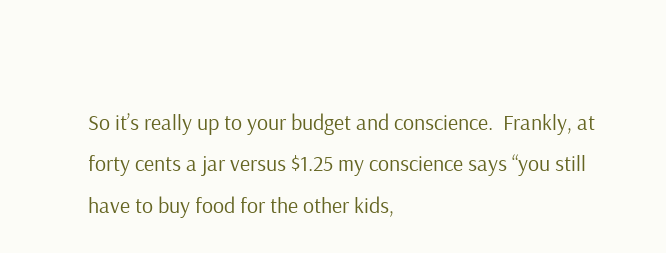So it’s really up to your budget and conscience.  Frankly, at forty cents a jar versus $1.25 my conscience says “you still have to buy food for the other kids,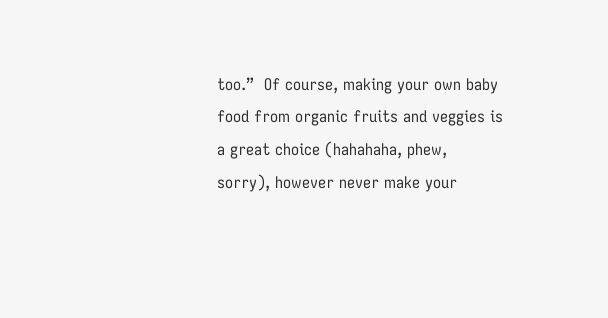too.”  Of course, making your own baby food from organic fruits and veggies is a great choice (hahahaha, phew, sorry), however never make your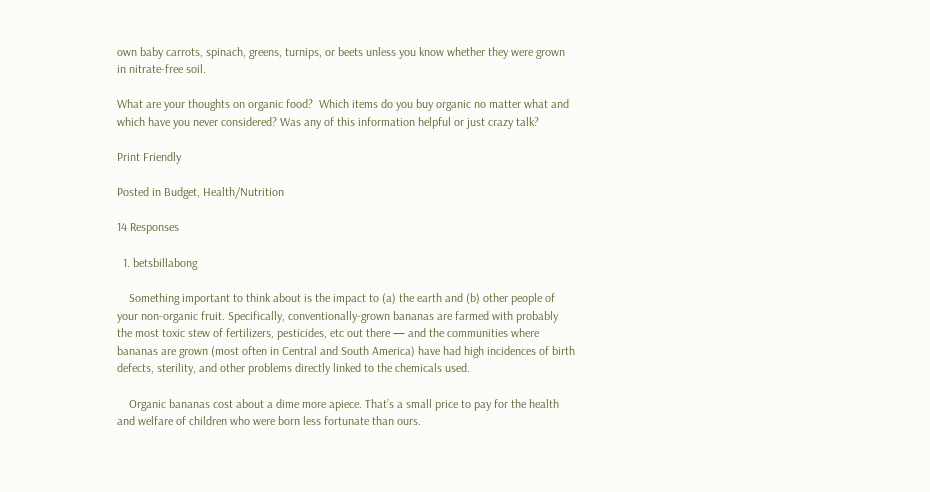own baby carrots, spinach, greens, turnips, or beets unless you know whether they were grown in nitrate-free soil.

What are your thoughts on organic food?  Which items do you buy organic no matter what and which have you never considered? Was any of this information helpful or just crazy talk?

Print Friendly

Posted in Budget, Health/Nutrition

14 Responses

  1. betsbillabong

    Something important to think about is the impact to (a) the earth and (b) other people of your non-organic fruit. Specifically, conventionally-grown bananas are farmed with probably the most toxic stew of fertilizers, pesticides, etc out there — and the communities where bananas are grown (most often in Central and South America) have had high incidences of birth defects, sterility, and other problems directly linked to the chemicals used.

    Organic bananas cost about a dime more apiece. That’s a small price to pay for the health and welfare of children who were born less fortunate than ours.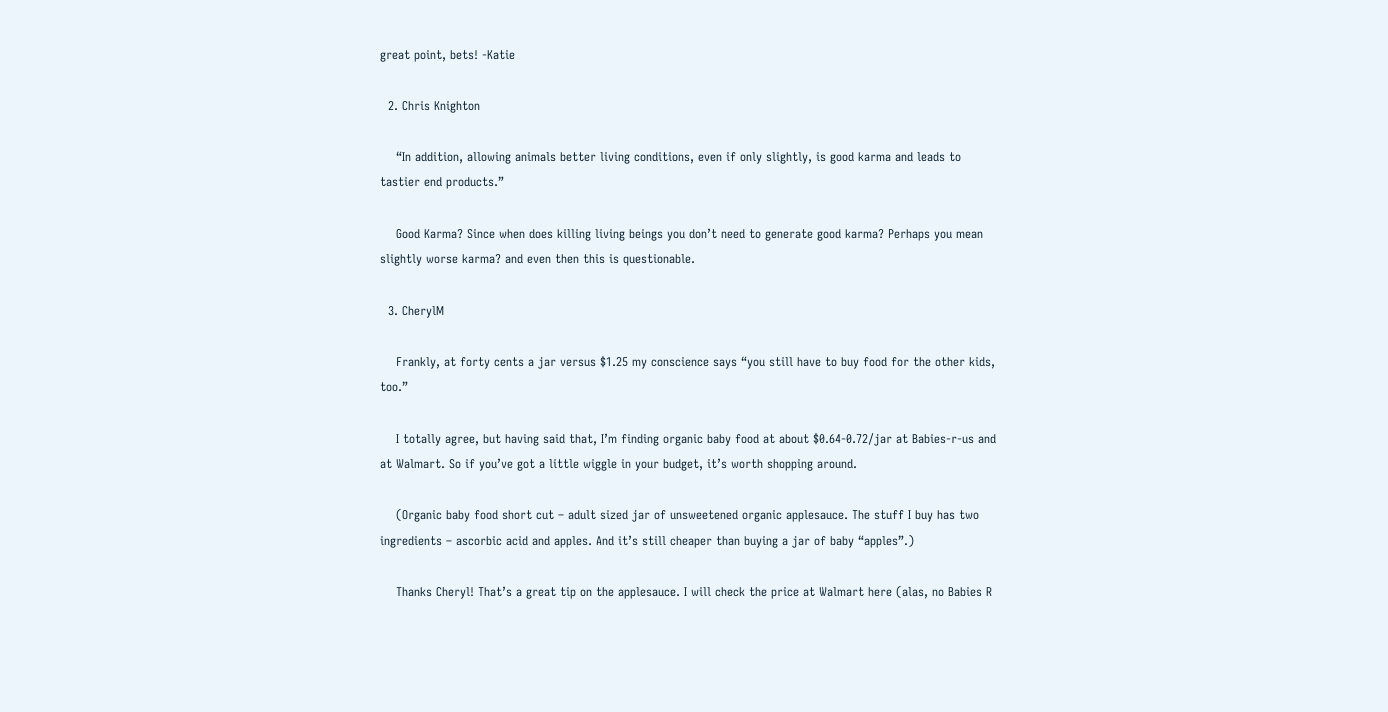great point, bets! -Katie

  2. Chris Knighton

    “In addition, allowing animals better living conditions, even if only slightly, is good karma and leads to tastier end products.”

    Good Karma? Since when does killing living beings you don’t need to generate good karma? Perhaps you mean slightly worse karma? and even then this is questionable.

  3. CherylM

    Frankly, at forty cents a jar versus $1.25 my conscience says “you still have to buy food for the other kids, too.”

    I totally agree, but having said that, I’m finding organic baby food at about $0.64-0.72/jar at Babies-r-us and at Walmart. So if you’ve got a little wiggle in your budget, it’s worth shopping around.

    (Organic baby food short cut – adult sized jar of unsweetened organic applesauce. The stuff I buy has two ingredients – ascorbic acid and apples. And it’s still cheaper than buying a jar of baby “apples”.)

    Thanks Cheryl! That’s a great tip on the applesauce. I will check the price at Walmart here (alas, no Babies R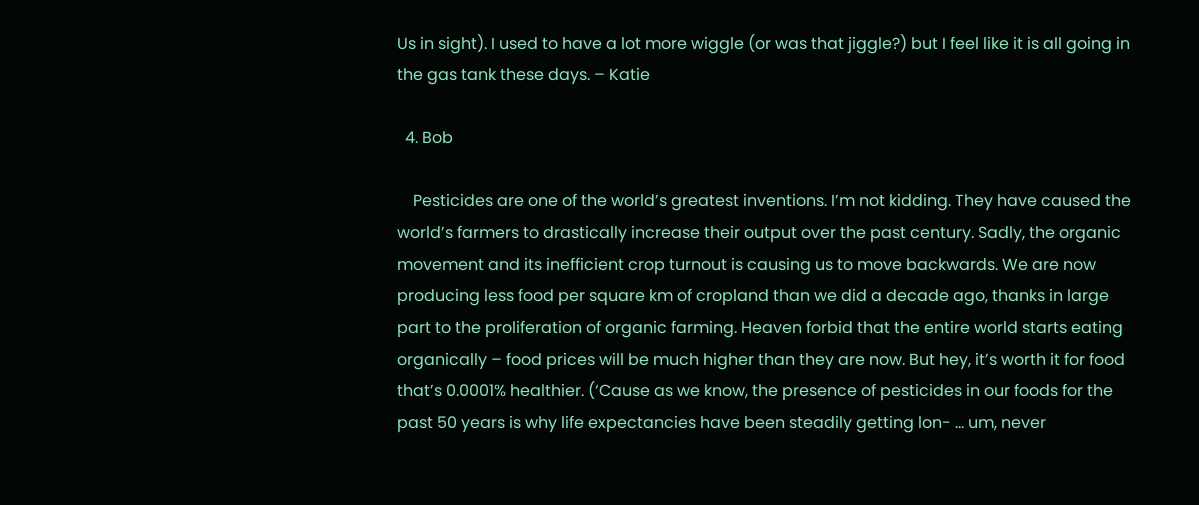Us in sight). I used to have a lot more wiggle (or was that jiggle?) but I feel like it is all going in the gas tank these days. – Katie

  4. Bob

    Pesticides are one of the world’s greatest inventions. I’m not kidding. They have caused the world’s farmers to drastically increase their output over the past century. Sadly, the organic movement and its inefficient crop turnout is causing us to move backwards. We are now producing less food per square km of cropland than we did a decade ago, thanks in large part to the proliferation of organic farming. Heaven forbid that the entire world starts eating organically – food prices will be much higher than they are now. But hey, it’s worth it for food that’s 0.0001% healthier. (‘Cause as we know, the presence of pesticides in our foods for the past 50 years is why life expectancies have been steadily getting lon- … um, never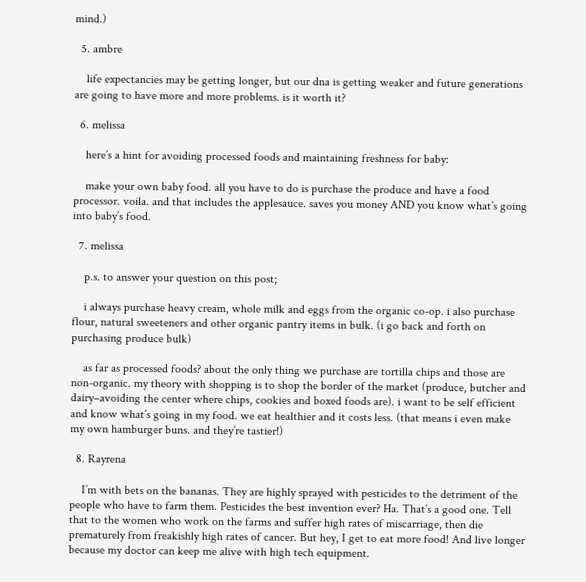mind.)

  5. ambre

    life expectancies may be getting longer, but our dna is getting weaker and future generations are going to have more and more problems. is it worth it?

  6. melissa

    here’s a hint for avoiding processed foods and maintaining freshness for baby:

    make your own baby food. all you have to do is purchase the produce and have a food processor. voila. and that includes the applesauce. saves you money AND you know what’s going into baby’s food.

  7. melissa

    p.s. to answer your question on this post;

    i always purchase heavy cream, whole milk and eggs from the organic co-op. i also purchase flour, natural sweeteners and other organic pantry items in bulk. (i go back and forth on purchasing produce bulk)

    as far as processed foods? about the only thing we purchase are tortilla chips and those are non-organic. my theory with shopping is to shop the border of the market (produce, butcher and dairy–avoiding the center where chips, cookies and boxed foods are). i want to be self efficient and know what’s going in my food. we eat healthier and it costs less. (that means i even make my own hamburger buns. and they’re tastier!)

  8. Rayrena

    I’m with bets on the bananas. They are highly sprayed with pesticides to the detriment of the people who have to farm them. Pesticides the best invention ever? Ha. That’s a good one. Tell that to the women who work on the farms and suffer high rates of miscarriage, then die prematurely from freakishly high rates of cancer. But hey, I get to eat more food! And live longer because my doctor can keep me alive with high tech equipment.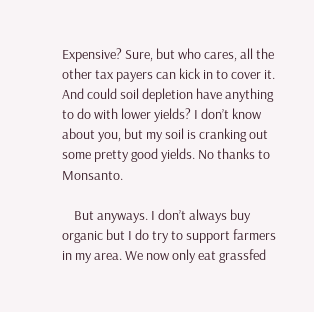Expensive? Sure, but who cares, all the other tax payers can kick in to cover it. And could soil depletion have anything to do with lower yields? I don’t know about you, but my soil is cranking out some pretty good yields. No thanks to Monsanto.

    But anyways. I don’t always buy organic but I do try to support farmers in my area. We now only eat grassfed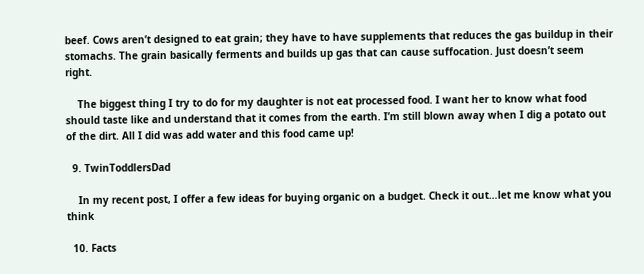beef. Cows aren’t designed to eat grain; they have to have supplements that reduces the gas buildup in their stomachs. The grain basically ferments and builds up gas that can cause suffocation. Just doesn’t seem right.

    The biggest thing I try to do for my daughter is not eat processed food. I want her to know what food should taste like and understand that it comes from the earth. I’m still blown away when I dig a potato out of the dirt. All I did was add water and this food came up!

  9. TwinToddlersDad

    In my recent post, I offer a few ideas for buying organic on a budget. Check it out…let me know what you think

  10. Facts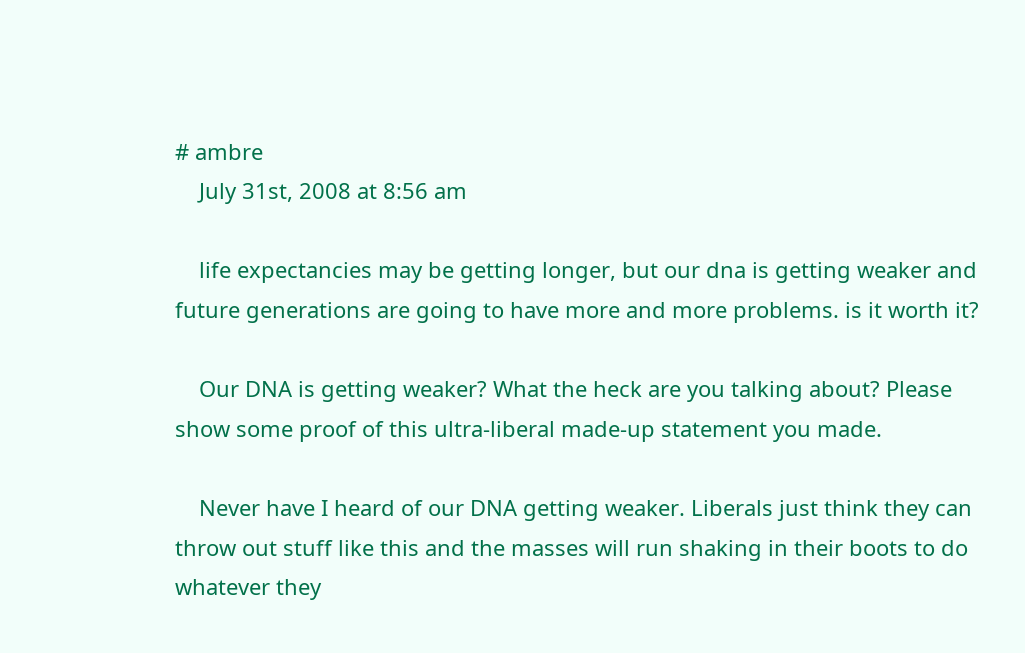# ambre
    July 31st, 2008 at 8:56 am

    life expectancies may be getting longer, but our dna is getting weaker and future generations are going to have more and more problems. is it worth it?

    Our DNA is getting weaker? What the heck are you talking about? Please show some proof of this ultra-liberal made-up statement you made.

    Never have I heard of our DNA getting weaker. Liberals just think they can throw out stuff like this and the masses will run shaking in their boots to do whatever they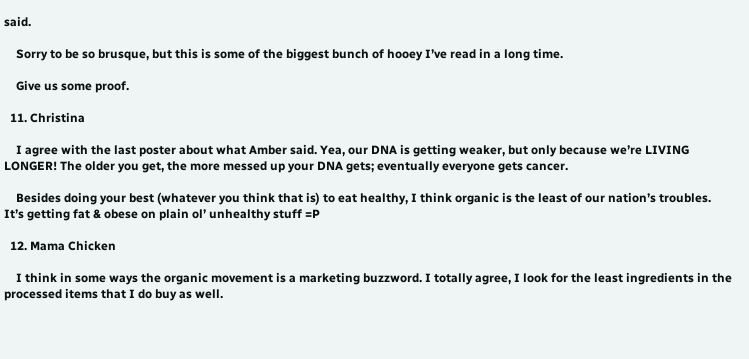said.

    Sorry to be so brusque, but this is some of the biggest bunch of hooey I’ve read in a long time.

    Give us some proof.

  11. Christina

    I agree with the last poster about what Amber said. Yea, our DNA is getting weaker, but only because we’re LIVING LONGER! The older you get, the more messed up your DNA gets; eventually everyone gets cancer.

    Besides doing your best (whatever you think that is) to eat healthy, I think organic is the least of our nation’s troubles. It’s getting fat & obese on plain ol’ unhealthy stuff =P

  12. Mama Chicken

    I think in some ways the organic movement is a marketing buzzword. I totally agree, I look for the least ingredients in the processed items that I do buy as well.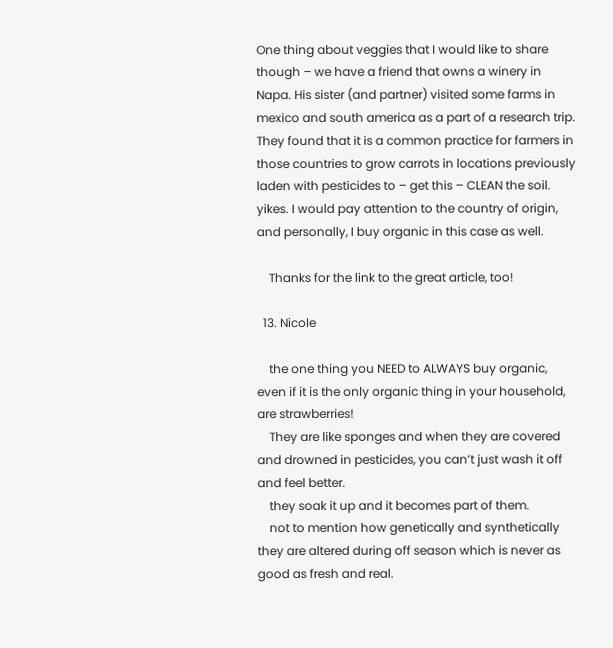One thing about veggies that I would like to share though – we have a friend that owns a winery in Napa. His sister (and partner) visited some farms in mexico and south america as a part of a research trip. They found that it is a common practice for farmers in those countries to grow carrots in locations previously laden with pesticides to – get this – CLEAN the soil. yikes. I would pay attention to the country of origin, and personally, I buy organic in this case as well.

    Thanks for the link to the great article, too!

  13. Nicole

    the one thing you NEED to ALWAYS buy organic, even if it is the only organic thing in your household, are strawberries!
    They are like sponges and when they are covered and drowned in pesticides, you can’t just wash it off and feel better.
    they soak it up and it becomes part of them.
    not to mention how genetically and synthetically they are altered during off season which is never as good as fresh and real.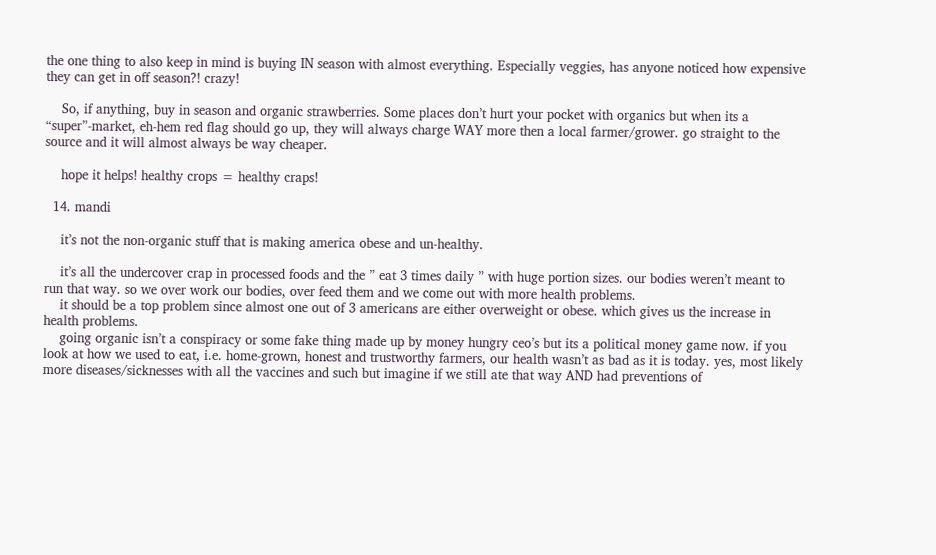the one thing to also keep in mind is buying IN season with almost everything. Especially veggies, has anyone noticed how expensive they can get in off season?! crazy!

    So, if anything, buy in season and organic strawberries. Some places don’t hurt your pocket with organics but when its a “super”-market, eh-hem red flag should go up, they will always charge WAY more then a local farmer/grower. go straight to the source and it will almost always be way cheaper.

    hope it helps! healthy crops = healthy craps!

  14. mandi

    it’s not the non-organic stuff that is making america obese and un-healthy.

    it’s all the undercover crap in processed foods and the ” eat 3 times daily ” with huge portion sizes. our bodies weren’t meant to run that way. so we over work our bodies, over feed them and we come out with more health problems.
    it should be a top problem since almost one out of 3 americans are either overweight or obese. which gives us the increase in health problems.
    going organic isn’t a conspiracy or some fake thing made up by money hungry ceo’s but its a political money game now. if you look at how we used to eat, i.e. home-grown, honest and trustworthy farmers, our health wasn’t as bad as it is today. yes, most likely more diseases/sicknesses with all the vaccines and such but imagine if we still ate that way AND had preventions of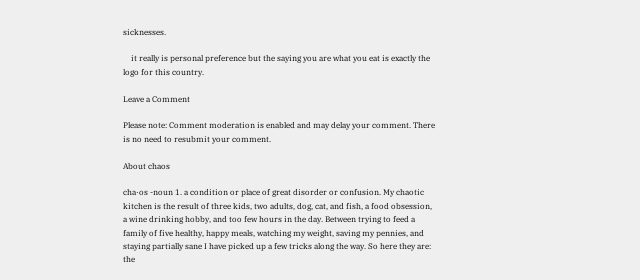sicknesses.

    it really is personal preference but the saying you are what you eat is exactly the logo for this country.

Leave a Comment

Please note: Comment moderation is enabled and may delay your comment. There is no need to resubmit your comment.

About chaos

cha·os -noun 1. a condition or place of great disorder or confusion. My chaotic kitchen is the result of three kids, two adults, dog, cat, and fish, a food obsession, a wine drinking hobby, and too few hours in the day. Between trying to feed a family of five healthy, happy meals, watching my weight, saving my pennies, and staying partially sane I have picked up a few tricks along the way. So here they are: the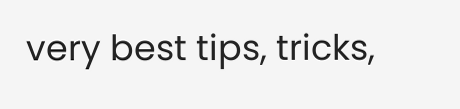very best tips, tricks,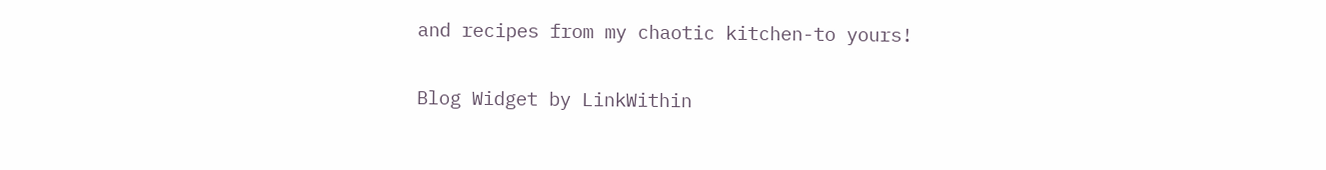and recipes from my chaotic kitchen-to yours!

Blog Widget by LinkWithin